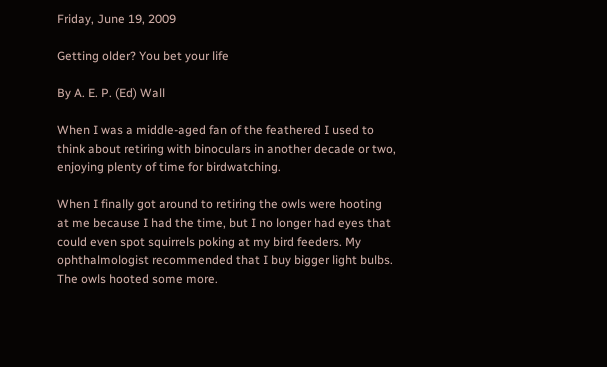Friday, June 19, 2009

Getting older? You bet your life

By A. E. P. (Ed) Wall

When I was a middle-aged fan of the feathered I used to think about retiring with binoculars in another decade or two, enjoying plenty of time for birdwatching.

When I finally got around to retiring the owls were hooting at me because I had the time, but I no longer had eyes that could even spot squirrels poking at my bird feeders. My ophthalmologist recommended that I buy bigger light bulbs. The owls hooted some more.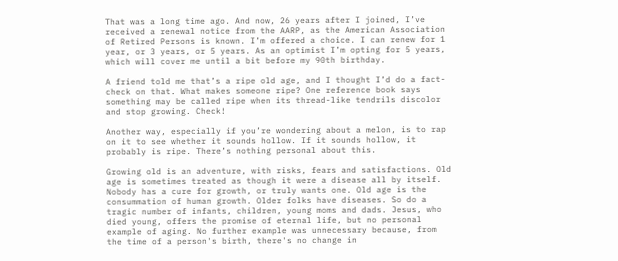That was a long time ago. And now, 26 years after I joined, I’ve received a renewal notice from the AARP, as the American Association of Retired Persons is known. I’m offered a choice. I can renew for 1 year, or 3 years, or 5 years. As an optimist I’m opting for 5 years, which will cover me until a bit before my 90th birthday.

A friend told me that’s a ripe old age, and I thought I’d do a fact-check on that. What makes someone ripe? One reference book says something may be called ripe when its thread-like tendrils discolor and stop growing. Check!

Another way, especially if you’re wondering about a melon, is to rap on it to see whether it sounds hollow. If it sounds hollow, it probably is ripe. There’s nothing personal about this.

Growing old is an adventure, with risks, fears and satisfactions. Old age is sometimes treated as though it were a disease all by itself. Nobody has a cure for growth, or truly wants one. Old age is the consummation of human growth. Older folks have diseases. So do a tragic number of infants, children, young moms and dads. Jesus, who died young, offers the promise of eternal life, but no personal example of aging. No further example was unnecessary because, from the time of a person's birth, there's no change in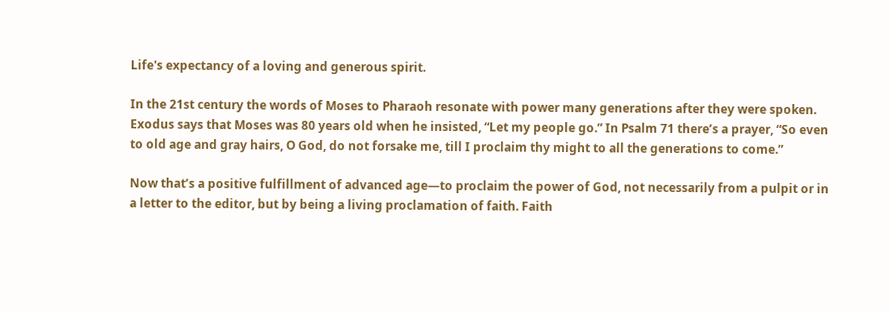Life's expectancy of a loving and generous spirit.

In the 21st century the words of Moses to Pharaoh resonate with power many generations after they were spoken. Exodus says that Moses was 80 years old when he insisted, “Let my people go.” In Psalm 71 there’s a prayer, “So even to old age and gray hairs, O God, do not forsake me, till I proclaim thy might to all the generations to come.”

Now that’s a positive fulfillment of advanced age—to proclaim the power of God, not necessarily from a pulpit or in a letter to the editor, but by being a living proclamation of faith. Faith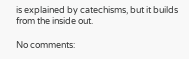is explained by catechisms, but it builds from the inside out.

No comments: